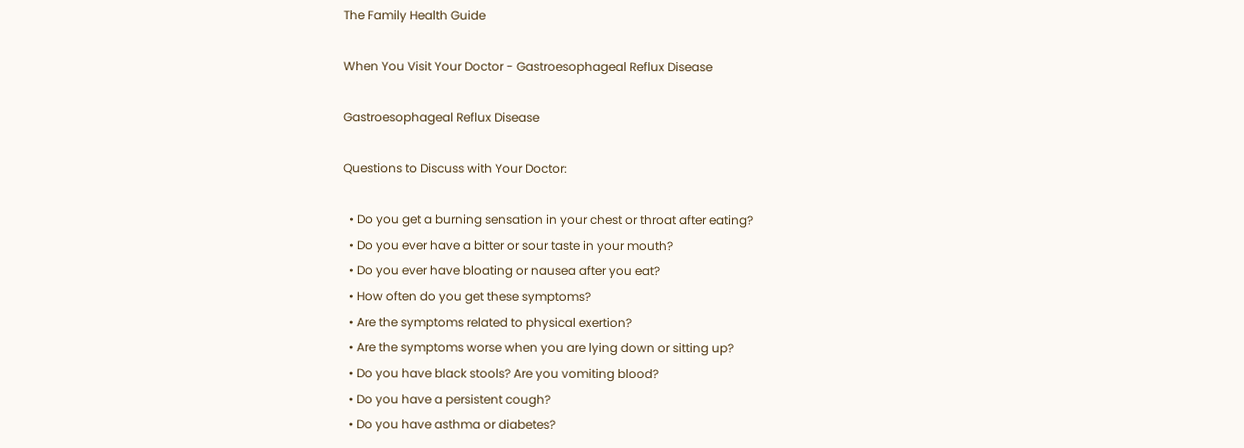The Family Health Guide

When You Visit Your Doctor - Gastroesophageal Reflux Disease

Gastroesophageal Reflux Disease

Questions to Discuss with Your Doctor:

  • Do you get a burning sensation in your chest or throat after eating?
  • Do you ever have a bitter or sour taste in your mouth?
  • Do you ever have bloating or nausea after you eat?
  • How often do you get these symptoms?
  • Are the symptoms related to physical exertion?
  • Are the symptoms worse when you are lying down or sitting up?
  • Do you have black stools? Are you vomiting blood?
  • Do you have a persistent cough?
  • Do you have asthma or diabetes?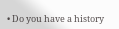• Do you have a history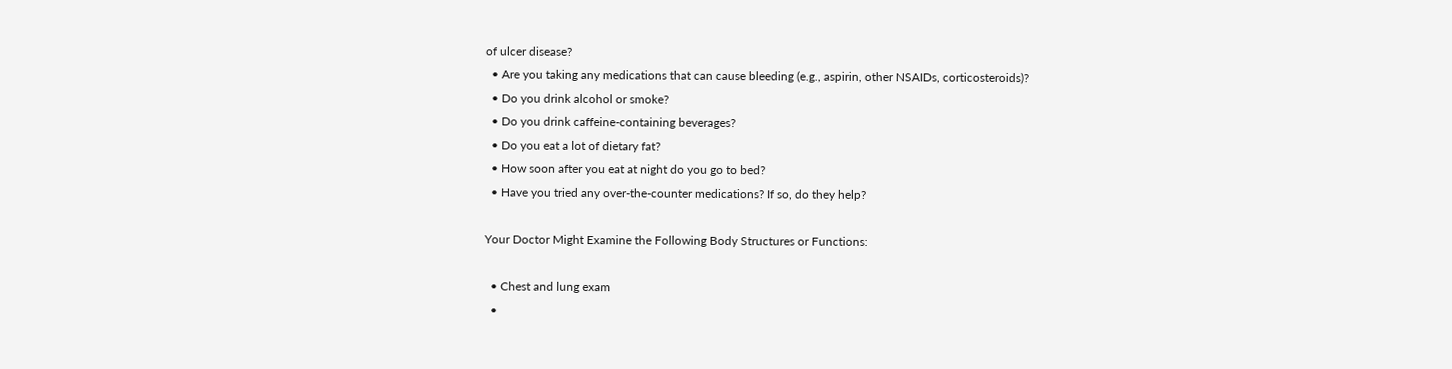of ulcer disease?
  • Are you taking any medications that can cause bleeding (e.g., aspirin, other NSAIDs, corticosteroids)?
  • Do you drink alcohol or smoke?
  • Do you drink caffeine-containing beverages?
  • Do you eat a lot of dietary fat?
  • How soon after you eat at night do you go to bed?
  • Have you tried any over-the-counter medications? If so, do they help?

Your Doctor Might Examine the Following Body Structures or Functions:

  • Chest and lung exam
  •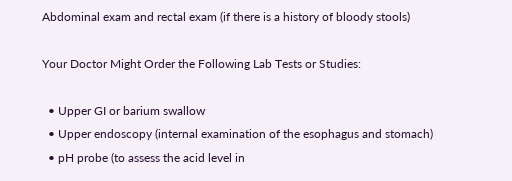Abdominal exam and rectal exam (if there is a history of bloody stools)

Your Doctor Might Order the Following Lab Tests or Studies:

  • Upper GI or barium swallow
  • Upper endoscopy (internal examination of the esophagus and stomach)
  • pH probe (to assess the acid level in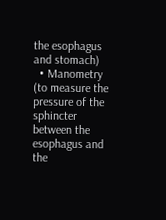the esophagus and stomach)
  • Manometry (to measure the pressure of the sphincter between the esophagus and the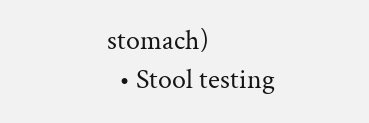stomach)
  • Stool testing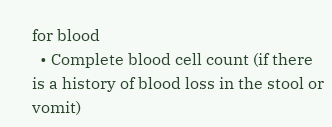for blood
  • Complete blood cell count (if there is a history of blood loss in the stool or vomit)